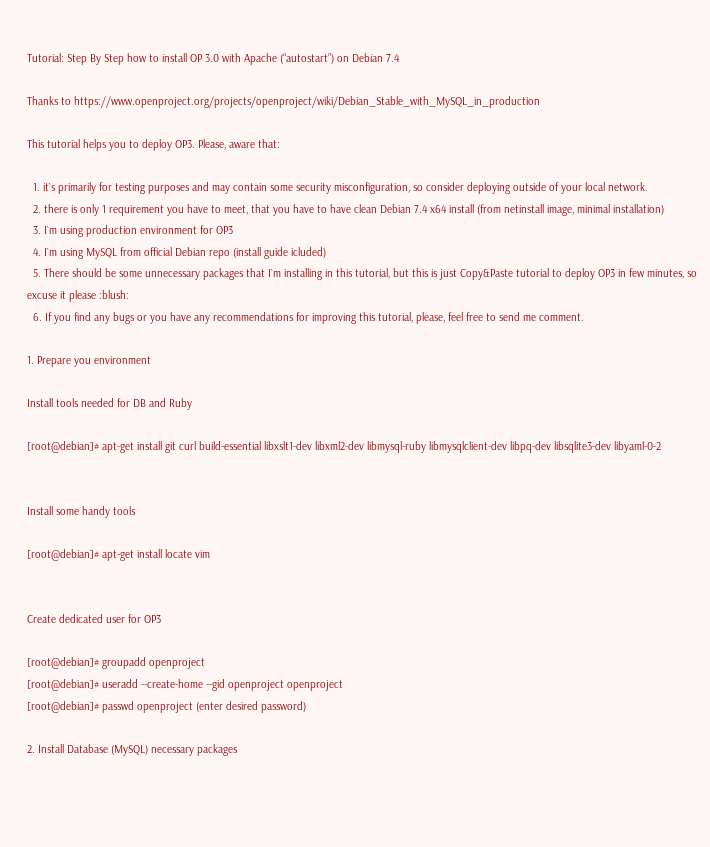Tutorial: Step By Step how to install OP 3.0 with Apache (“autostart”) on Debian 7.4

Thanks to https://www.openproject.org/projects/openproject/wiki/Debian_Stable_with_MySQL_in_production

This tutorial helps you to deploy OP3. Please, aware that:

  1. it`s primarily for testing purposes and may contain some security misconfiguration, so consider deploying outside of your local network.
  2. there is only 1 requirement you have to meet, that you have to have clean Debian 7.4 x64 install (from netinstall image, minimal installation)
  3. I`m using production environment for OP3
  4. I`m using MySQL from official Debian repo (install guide icluded)
  5. There should be some unnecessary packages that I`m installing in this tutorial, but this is just Copy&Paste tutorial to deploy OP3 in few minutes, so excuse it please :blush:
  6. If you find any bugs or you have any recommendations for improving this tutorial, please, feel free to send me comment.

1. Prepare you environment

Install tools needed for DB and Ruby

[root@debian]# apt-get install git curl build-essential libxslt1-dev libxml2-dev libmysql-ruby libmysqlclient-dev libpq-dev libsqlite3-dev libyaml-0-2


Install some handy tools

[root@debian]# apt-get install locate vim


Create dedicated user for OP3

[root@debian]# groupadd openproject
[root@debian]# useradd --create-home --gid openproject openproject
[root@debian]# passwd openproject (enter desired password)

2. Install Database (MySQL) necessary packages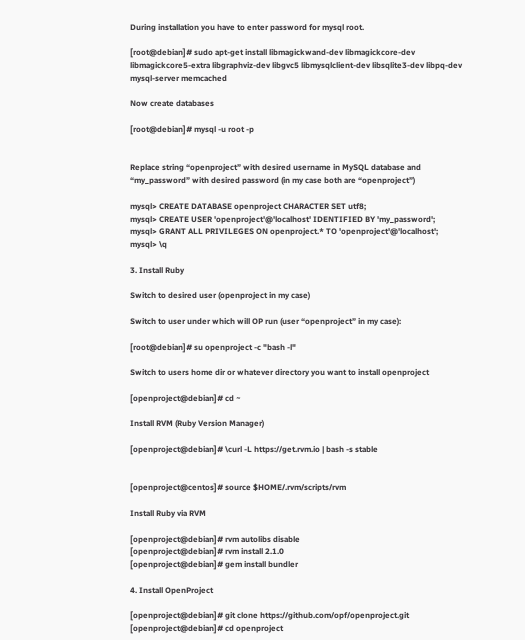During installation you have to enter password for mysql root.

[root@debian]# sudo apt-get install libmagickwand-dev libmagickcore-dev libmagickcore5-extra libgraphviz-dev libgvc5 libmysqlclient-dev libsqlite3-dev libpq-dev mysql-server memcached

Now create databases

[root@debian]# mysql -u root -p


Replace string “openproject” with desired username in MySQL database and “my_password” with desired password (in my case both are “openproject”)

mysql> CREATE DATABASE openproject CHARACTER SET utf8;
mysql> CREATE USER 'openproject'@'localhost' IDENTIFIED BY 'my_password';
mysql> GRANT ALL PRIVILEGES ON openproject.* TO 'openproject'@'localhost';
mysql> \q

3. Install Ruby

Switch to desired user (openproject in my case)

Switch to user under which will OP run (user “openproject” in my case):

[root@debian]# su openproject -c "bash -l"

Switch to users home dir or whatever directory you want to install openproject

[openproject@debian]# cd ~

Install RVM (Ruby Version Manager)

[openproject@debian]# \curl -L https://get.rvm.io | bash -s stable


[openproject@centos]# source $HOME/.rvm/scripts/rvm

Install Ruby via RVM

[openproject@debian]# rvm autolibs disable
[openproject@debian]# rvm install 2.1.0
[openproject@debian]# gem install bundler

4. Install OpenProject

[openproject@debian]# git clone https://github.com/opf/openproject.git
[openproject@debian]# cd openproject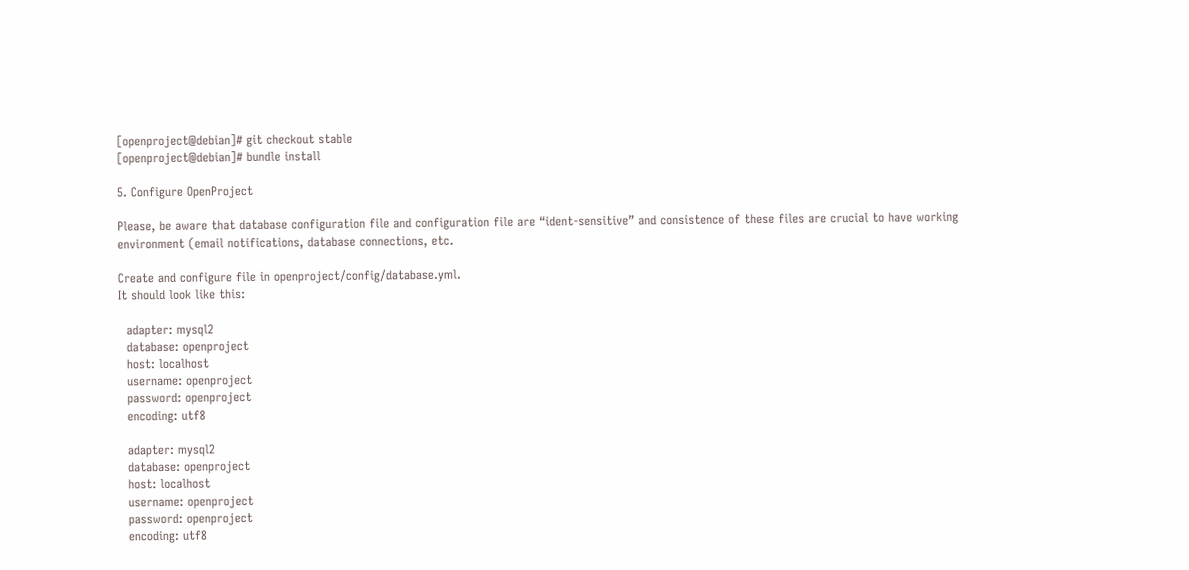[openproject@debian]# git checkout stable
[openproject@debian]# bundle install

5. Configure OpenProject

Please, be aware that database configuration file and configuration file are “ident-sensitive” and consistence of these files are crucial to have working environment (email notifications, database connections, etc.

Create and configure file in openproject/config/database.yml.
It should look like this:

  adapter: mysql2
  database: openproject
  host: localhost
  username: openproject
  password: openproject
  encoding: utf8

  adapter: mysql2
  database: openproject
  host: localhost
  username: openproject
  password: openproject
  encoding: utf8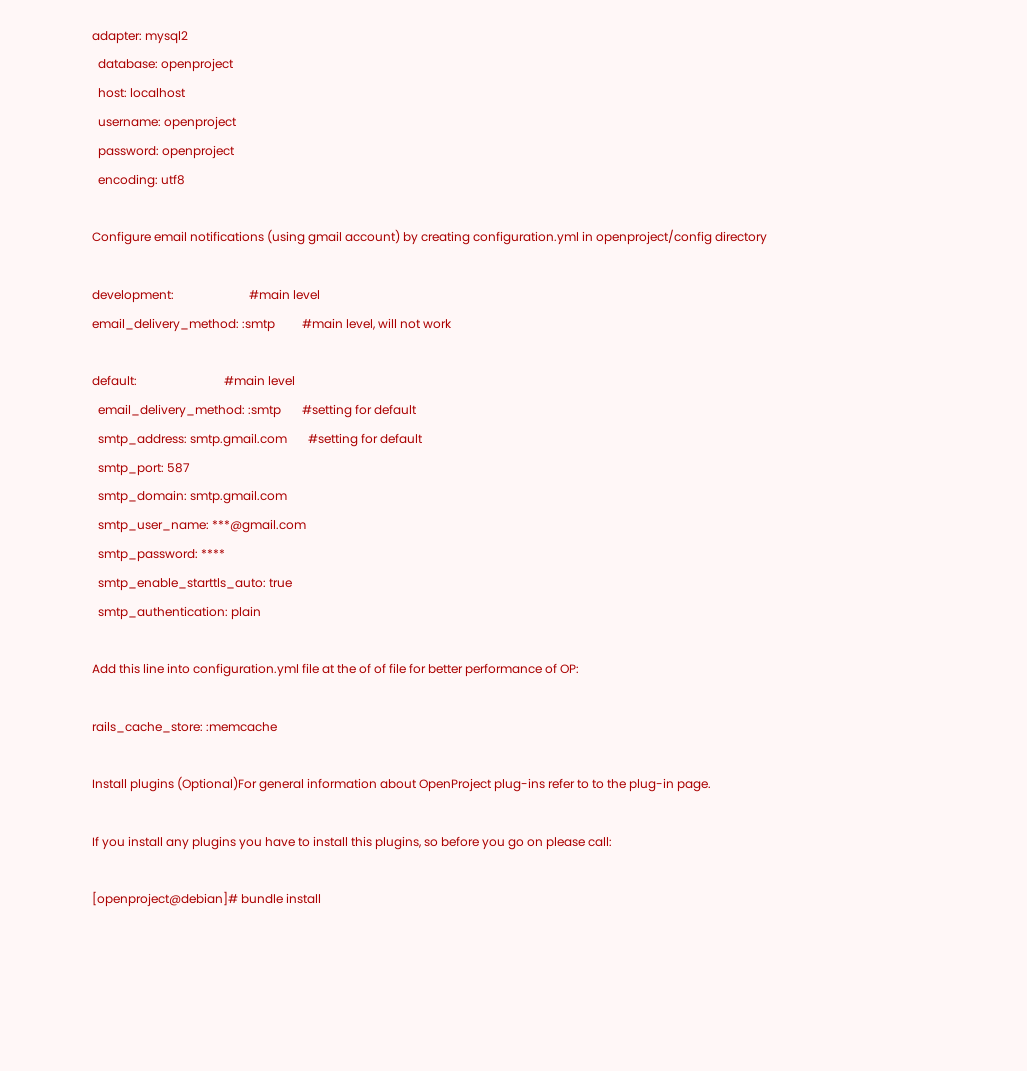adapter: mysql2
  database: openproject
  host: localhost
  username: openproject
  password: openproject
  encoding: utf8

Configure email notifications (using gmail account) by creating configuration.yml in openproject/config directory

development:                         #main level
email_delivery_method: :smtp         #main level, will not work

default:                             #main level
  email_delivery_method: :smtp       #setting for default
  smtp_address: smtp.gmail.com       #setting for default
  smtp_port: 587
  smtp_domain: smtp.gmail.com
  smtp_user_name: ***@gmail.com
  smtp_password: ****
  smtp_enable_starttls_auto: true
  smtp_authentication: plain

Add this line into configuration.yml file at the of of file for better performance of OP:

rails_cache_store: :memcache

Install plugins (Optional)For general information about OpenProject plug-ins refer to to the plug-in page.

If you install any plugins you have to install this plugins, so before you go on please call:

[openproject@debian]# bundle install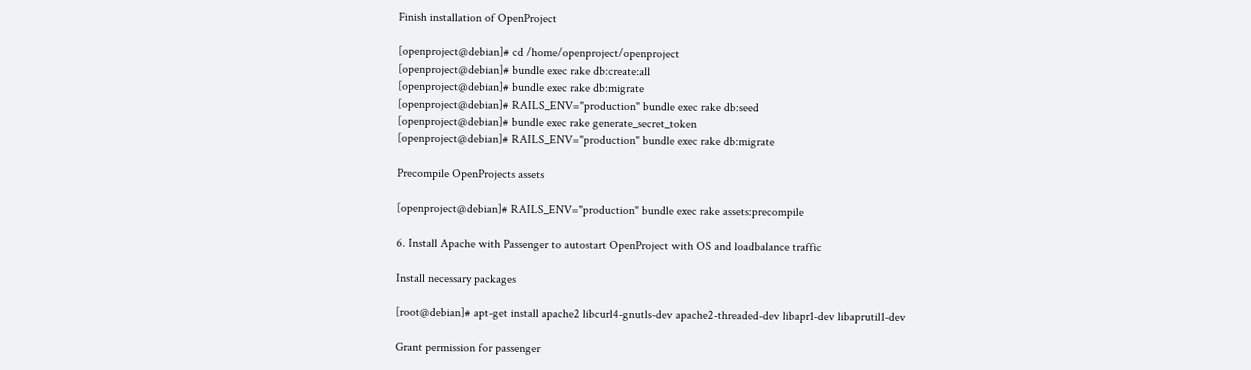Finish installation of OpenProject

[openproject@debian]# cd /home/openproject/openproject
[openproject@debian]# bundle exec rake db:create:all
[openproject@debian]# bundle exec rake db:migrate
[openproject@debian]# RAILS_ENV="production" bundle exec rake db:seed
[openproject@debian]# bundle exec rake generate_secret_token
[openproject@debian]# RAILS_ENV="production" bundle exec rake db:migrate

Precompile OpenProjects assets

[openproject@debian]# RAILS_ENV="production" bundle exec rake assets:precompile

6. Install Apache with Passenger to autostart OpenProject with OS and loadbalance traffic

Install necessary packages

[root@debian]# apt-get install apache2 libcurl4-gnutls-dev apache2-threaded-dev libapr1-dev libaprutil1-dev

Grant permission for passenger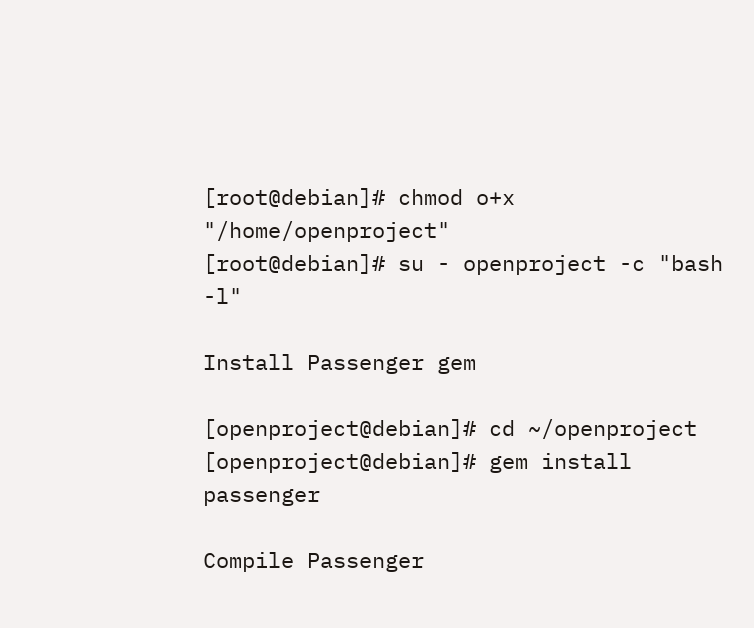[root@debian]# chmod o+x "/home/openproject"
[root@debian]# su - openproject -c "bash -l"

Install Passenger gem

[openproject@debian]# cd ~/openproject
[openproject@debian]# gem install passenger

Compile Passenger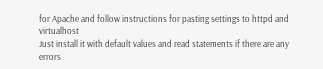for Apache and follow instructions for pasting settings to httpd and virtualhost
Just install it with default values and read statements if there are any errors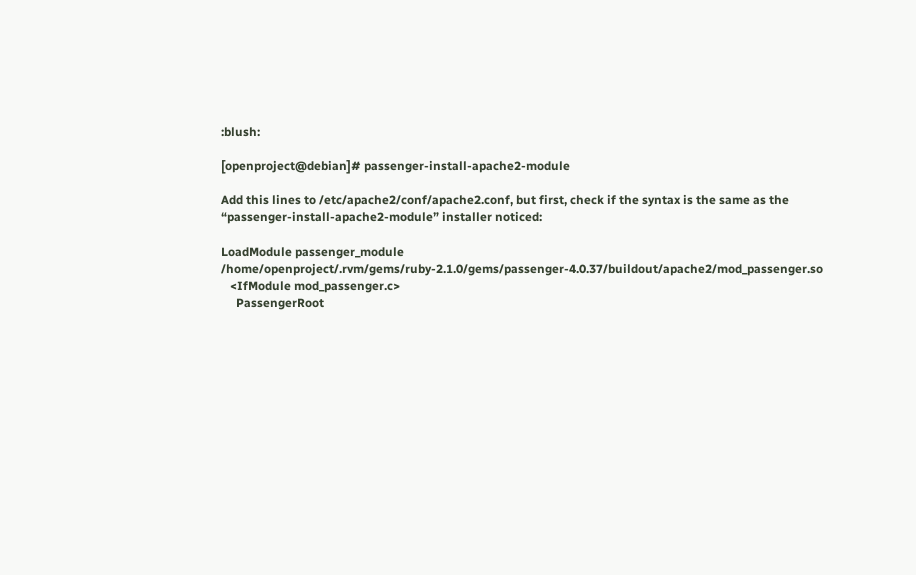:blush:

[openproject@debian]# passenger-install-apache2-module

Add this lines to /etc/apache2/conf/apache2.conf, but first, check if the syntax is the same as the “passenger-install-apache2-module” installer noticed:

LoadModule passenger_module /home/openproject/.rvm/gems/ruby-2.1.0/gems/passenger-4.0.37/buildout/apache2/mod_passenger.so
   <IfModule mod_passenger.c>
     PassengerRoot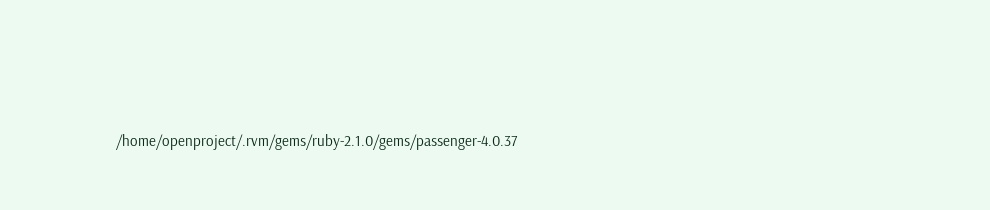/home/openproject/.rvm/gems/ruby-2.1.0/gems/passenger-4.0.37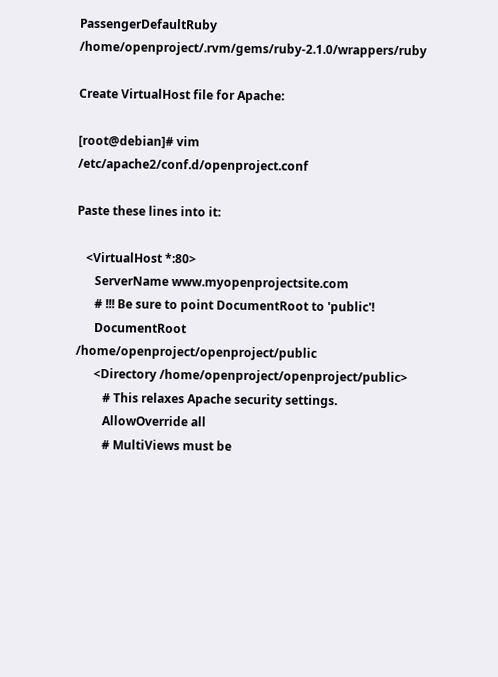PassengerDefaultRuby /home/openproject/.rvm/gems/ruby-2.1.0/wrappers/ruby

Create VirtualHost file for Apache:

[root@debian]# vim /etc/apache2/conf.d/openproject.conf

Paste these lines into it:

   <VirtualHost *:80>
      ServerName www.myopenprojectsite.com
      # !!! Be sure to point DocumentRoot to 'public'!
      DocumentRoot /home/openproject/openproject/public
      <Directory /home/openproject/openproject/public>
         # This relaxes Apache security settings.
         AllowOverride all
         # MultiViews must be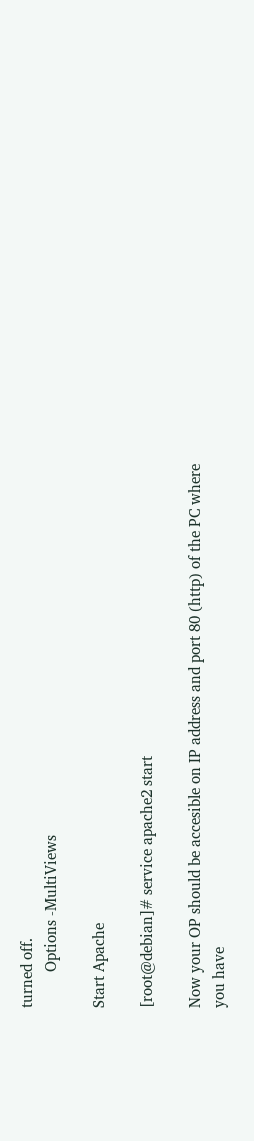turned off.
         Options -MultiViews

Start Apache

[root@debian]# service apache2 start

Now your OP should be accesible on IP address and port 80 (http) of the PC where you have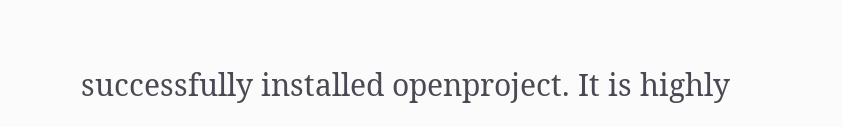successfully installed openproject. It is highly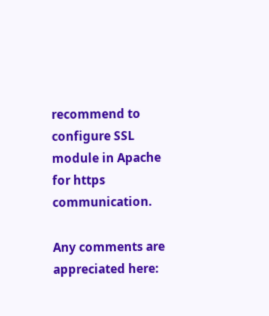recommend to configure SSL module in Apache for https communication.

Any comments are appreciated here: